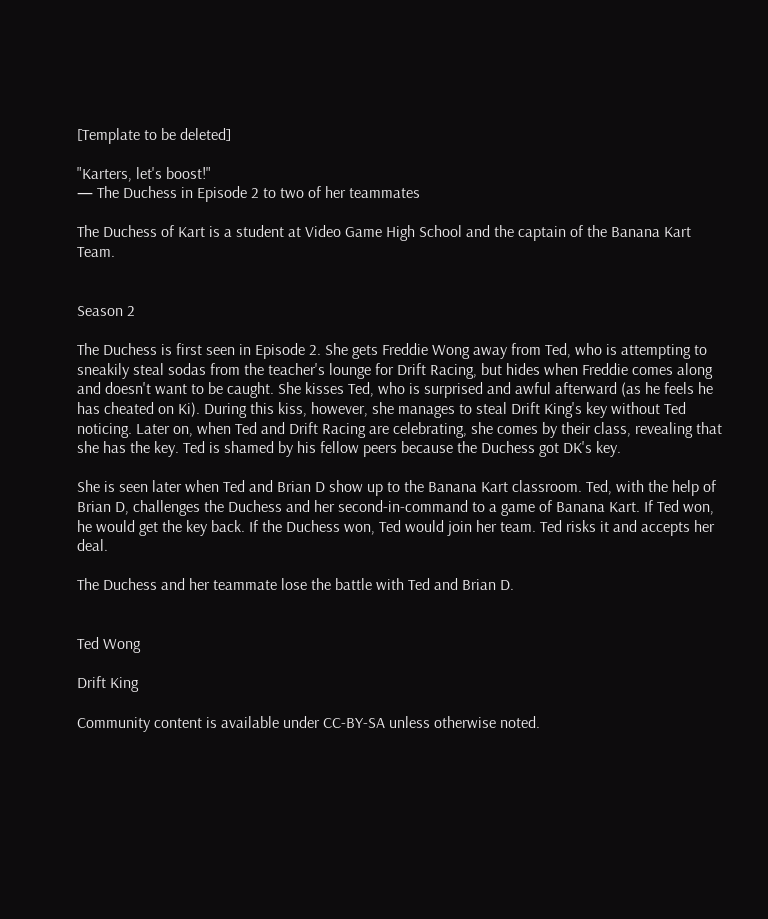[Template to be deleted]

"Karters, let's boost!"
— The Duchess in Episode 2 to two of her teammates

The Duchess of Kart is a student at Video Game High School and the captain of the Banana Kart Team.


Season 2

The Duchess is first seen in Episode 2. She gets Freddie Wong away from Ted, who is attempting to sneakily steal sodas from the teacher's lounge for Drift Racing, but hides when Freddie comes along and doesn't want to be caught. She kisses Ted, who is surprised and awful afterward (as he feels he has cheated on Ki). During this kiss, however, she manages to steal Drift King's key without Ted noticing. Later on, when Ted and Drift Racing are celebrating, she comes by their class, revealing that she has the key. Ted is shamed by his fellow peers because the Duchess got DK's key.

She is seen later when Ted and Brian D show up to the Banana Kart classroom. Ted, with the help of Brian D, challenges the Duchess and her second-in-command to a game of Banana Kart. If Ted won, he would get the key back. If the Duchess won, Ted would join her team. Ted risks it and accepts her deal.

The Duchess and her teammate lose the battle with Ted and Brian D.


Ted Wong

Drift King

Community content is available under CC-BY-SA unless otherwise noted.